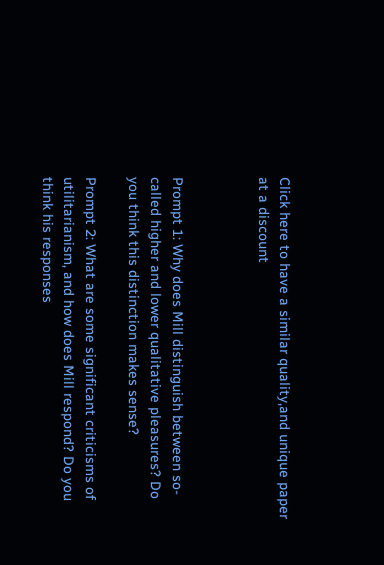Click here to have a similar quality,and unique paper at a discount



Prompt 1: Why does Mill distinguish between so-called higher and lower qualitative pleasures? Do you think this distinction makes sense?

Prompt 2: What are some significant criticisms of utilitarianism, and how does Mill respond? Do you think his responses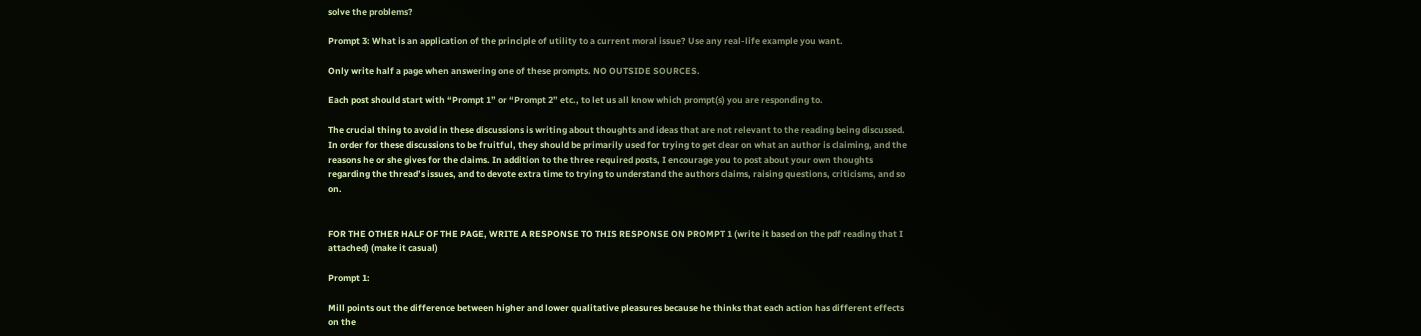solve the problems?

Prompt 3: What is an application of the principle of utility to a current moral issue? Use any real-life example you want.

Only write half a page when answering one of these prompts. NO OUTSIDE SOURCES.

Each post should start with “Prompt 1” or “Prompt 2” etc., to let us all know which prompt(s) you are responding to.

The crucial thing to avoid in these discussions is writing about thoughts and ideas that are not relevant to the reading being discussed. In order for these discussions to be fruitful, they should be primarily used for trying to get clear on what an author is claiming, and the reasons he or she gives for the claims. In addition to the three required posts, I encourage you to post about your own thoughts regarding the thread’s issues, and to devote extra time to trying to understand the authors claims, raising questions, criticisms, and so on.


FOR THE OTHER HALF OF THE PAGE, WRITE A RESPONSE TO THIS RESPONSE ON PROMPT 1 (write it based on the pdf reading that I attached) (make it casual)

Prompt 1:

Mill points out the difference between higher and lower qualitative pleasures because he thinks that each action has different effects on the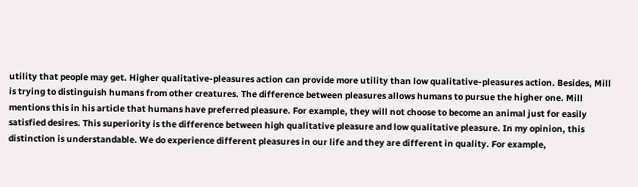utility that people may get. Higher qualitative-pleasures action can provide more utility than low qualitative-pleasures action. Besides, Mill is trying to distinguish humans from other creatures. The difference between pleasures allows humans to pursue the higher one. Mill mentions this in his article that humans have preferred pleasure. For example, they will not choose to become an animal just for easily satisfied desires. This superiority is the difference between high qualitative pleasure and low qualitative pleasure. In my opinion, this distinction is understandable. We do experience different pleasures in our life and they are different in quality. For example,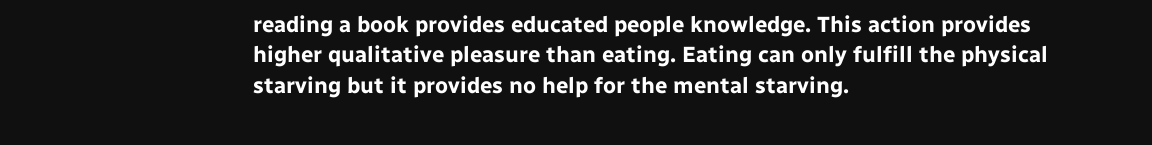reading a book provides educated people knowledge. This action provides higher qualitative pleasure than eating. Eating can only fulfill the physical starving but it provides no help for the mental starving.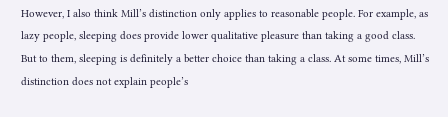However, I also think Mill’s distinction only applies to reasonable people. For example, as lazy people, sleeping does provide lower qualitative pleasure than taking a good class. But to them, sleeping is definitely a better choice than taking a class. At some times, Mill’s distinction does not explain people’s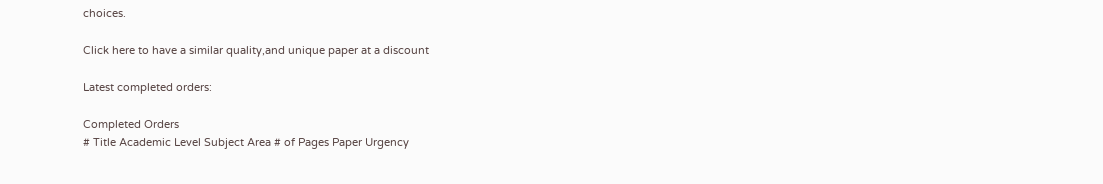choices.

Click here to have a similar quality,and unique paper at a discount

Latest completed orders:

Completed Orders
# Title Academic Level Subject Area # of Pages Paper Urgency